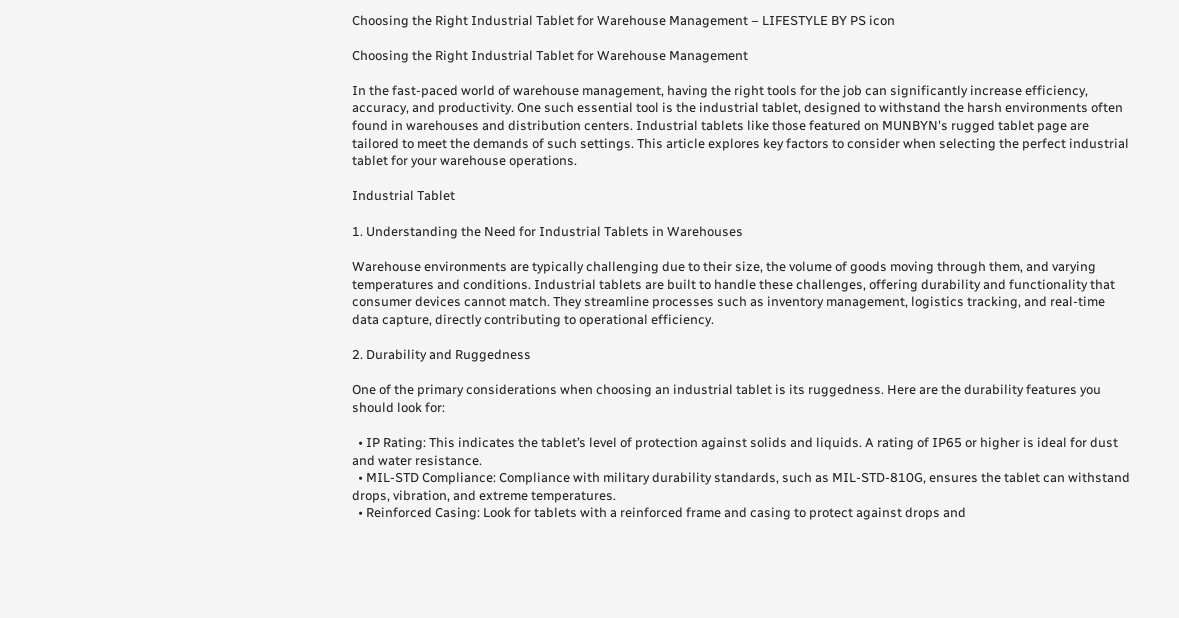Choosing the Right Industrial Tablet for Warehouse Management – LIFESTYLE BY PS icon

Choosing the Right Industrial Tablet for Warehouse Management

In the fast-paced world of warehouse management, having the right tools for the job can significantly increase efficiency, accuracy, and productivity. One such essential tool is the industrial tablet, designed to withstand the harsh environments often found in warehouses and distribution centers. Industrial tablets like those featured on MUNBYN's rugged tablet page are tailored to meet the demands of such settings. This article explores key factors to consider when selecting the perfect industrial tablet for your warehouse operations.

Industrial Tablet

1. Understanding the Need for Industrial Tablets in Warehouses

Warehouse environments are typically challenging due to their size, the volume of goods moving through them, and varying temperatures and conditions. Industrial tablets are built to handle these challenges, offering durability and functionality that consumer devices cannot match. They streamline processes such as inventory management, logistics tracking, and real-time data capture, directly contributing to operational efficiency.

2. Durability and Ruggedness

One of the primary considerations when choosing an industrial tablet is its ruggedness. Here are the durability features you should look for:

  • IP Rating: This indicates the tablet’s level of protection against solids and liquids. A rating of IP65 or higher is ideal for dust and water resistance.
  • MIL-STD Compliance: Compliance with military durability standards, such as MIL-STD-810G, ensures the tablet can withstand drops, vibration, and extreme temperatures.
  • Reinforced Casing: Look for tablets with a reinforced frame and casing to protect against drops and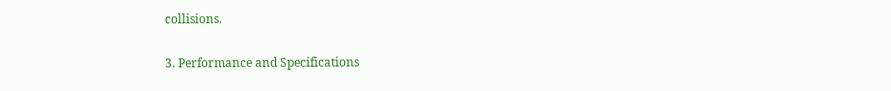collisions.

3. Performance and Specifications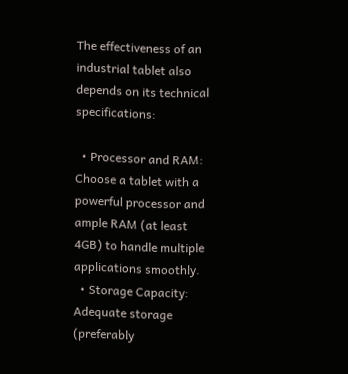The effectiveness of an industrial tablet also depends on its technical specifications:

  • Processor and RAM: Choose a tablet with a powerful processor and ample RAM (at least 4GB) to handle multiple applications smoothly.
  • Storage Capacity: Adequate storage (preferably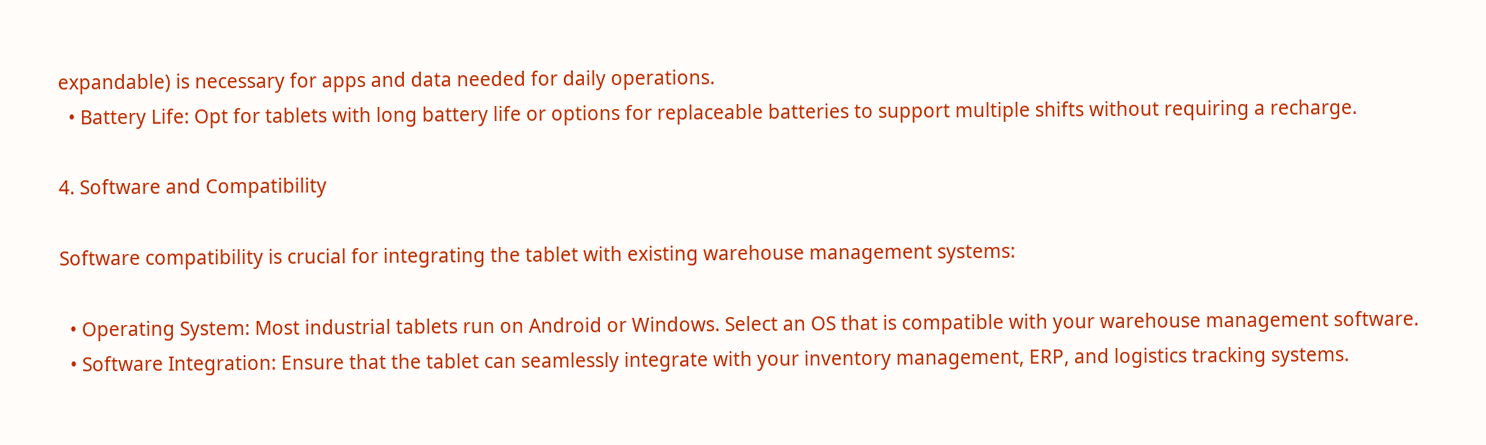expandable) is necessary for apps and data needed for daily operations.
  • Battery Life: Opt for tablets with long battery life or options for replaceable batteries to support multiple shifts without requiring a recharge.

4. Software and Compatibility

Software compatibility is crucial for integrating the tablet with existing warehouse management systems:

  • Operating System: Most industrial tablets run on Android or Windows. Select an OS that is compatible with your warehouse management software.
  • Software Integration: Ensure that the tablet can seamlessly integrate with your inventory management, ERP, and logistics tracking systems.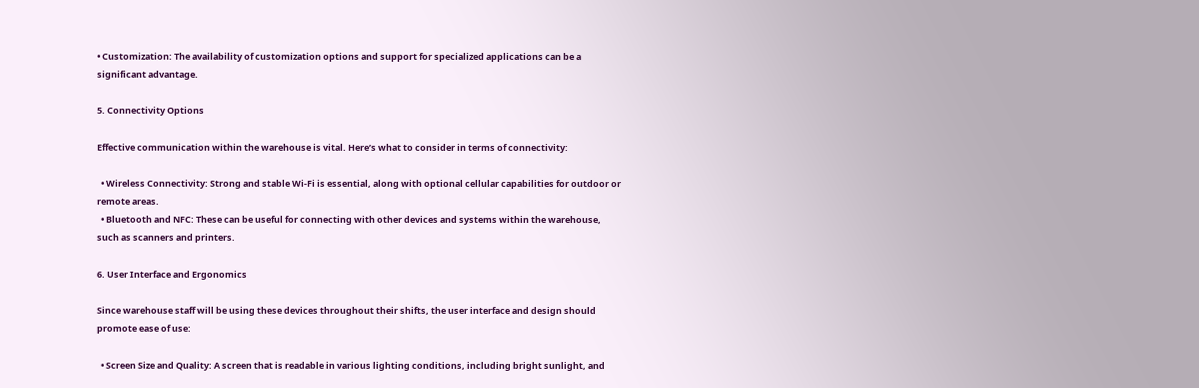• Customization: The availability of customization options and support for specialized applications can be a significant advantage.

5. Connectivity Options

Effective communication within the warehouse is vital. Here’s what to consider in terms of connectivity:

  • Wireless Connectivity: Strong and stable Wi-Fi is essential, along with optional cellular capabilities for outdoor or remote areas.
  • Bluetooth and NFC: These can be useful for connecting with other devices and systems within the warehouse, such as scanners and printers.

6. User Interface and Ergonomics

Since warehouse staff will be using these devices throughout their shifts, the user interface and design should promote ease of use:

  • Screen Size and Quality: A screen that is readable in various lighting conditions, including bright sunlight, and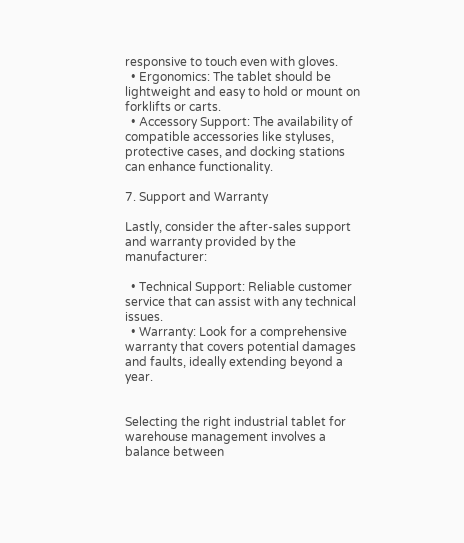responsive to touch even with gloves.
  • Ergonomics: The tablet should be lightweight and easy to hold or mount on forklifts or carts.
  • Accessory Support: The availability of compatible accessories like styluses, protective cases, and docking stations can enhance functionality.

7. Support and Warranty

Lastly, consider the after-sales support and warranty provided by the manufacturer:

  • Technical Support: Reliable customer service that can assist with any technical issues.
  • Warranty: Look for a comprehensive warranty that covers potential damages and faults, ideally extending beyond a year.


Selecting the right industrial tablet for warehouse management involves a balance between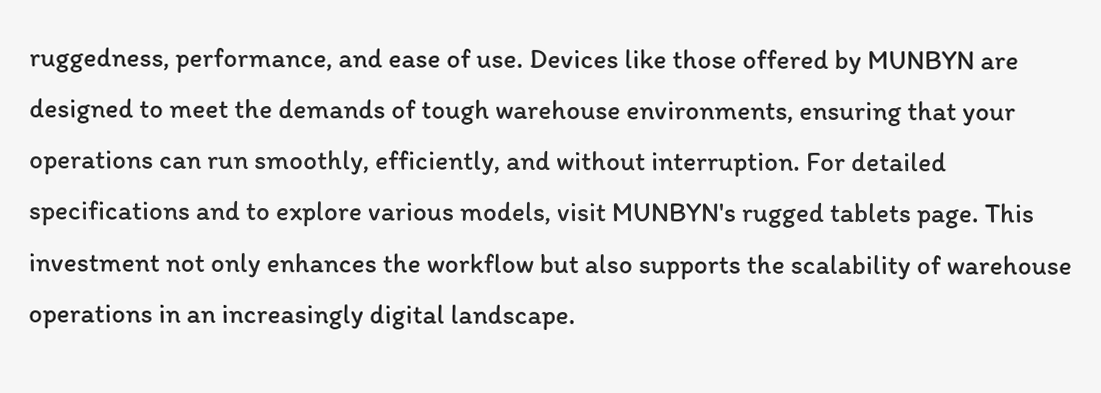ruggedness, performance, and ease of use. Devices like those offered by MUNBYN are designed to meet the demands of tough warehouse environments, ensuring that your operations can run smoothly, efficiently, and without interruption. For detailed specifications and to explore various models, visit MUNBYN's rugged tablets page. This investment not only enhances the workflow but also supports the scalability of warehouse operations in an increasingly digital landscape.